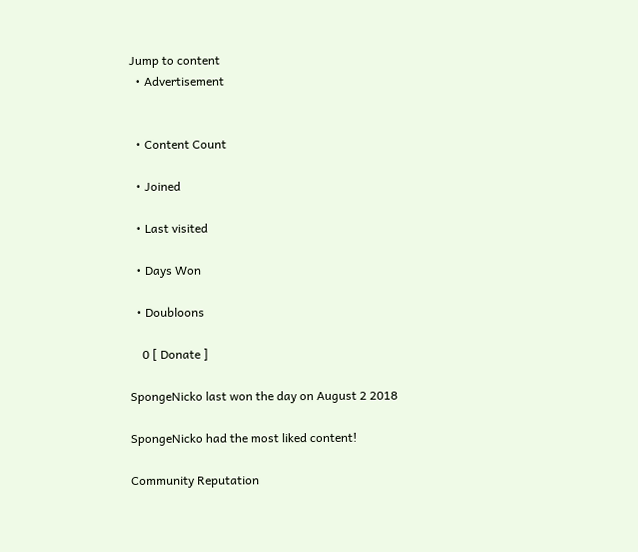Jump to content
  • Advertisement


  • Content Count

  • Joined

  • Last visited

  • Days Won

  • Doubloons

    0 [ Donate ]

SpongeNicko last won the day on August 2 2018

SpongeNicko had the most liked content!

Community Reputation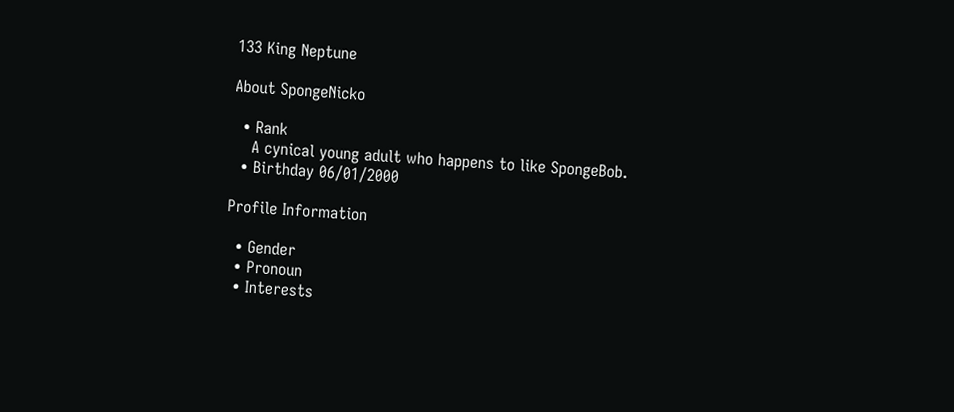133 King Neptune

About SpongeNicko

  • Rank
    A cynical young adult who happens to like SpongeBob.
  • Birthday 06/01/2000

Profile Information

  • Gender
  • Pronoun
  • Interests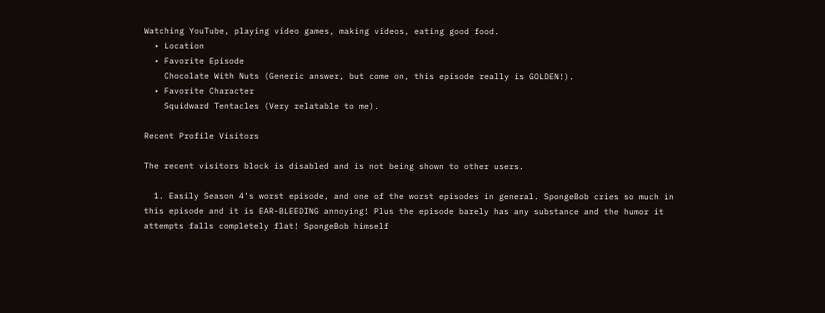Watching YouTube, playing video games, making videos, eating good food.
  • Location
  • Favorite Episode
    Chocolate With Nuts (Generic answer, but come on, this episode really is GOLDEN!).
  • Favorite Character
    Squidward Tentacles (Very relatable to me).

Recent Profile Visitors

The recent visitors block is disabled and is not being shown to other users.

  1. Easily Season 4's worst episode, and one of the worst episodes in general. SpongeBob cries so much in this episode and it is EAR-BLEEDING annoying! Plus the episode barely has any substance and the humor it attempts falls completely flat! SpongeBob himself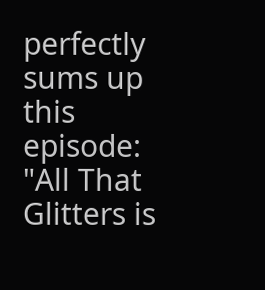perfectly sums up this episode: "All That Glitters is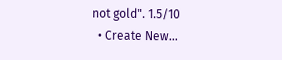not gold". 1.5/10
  • Create New...